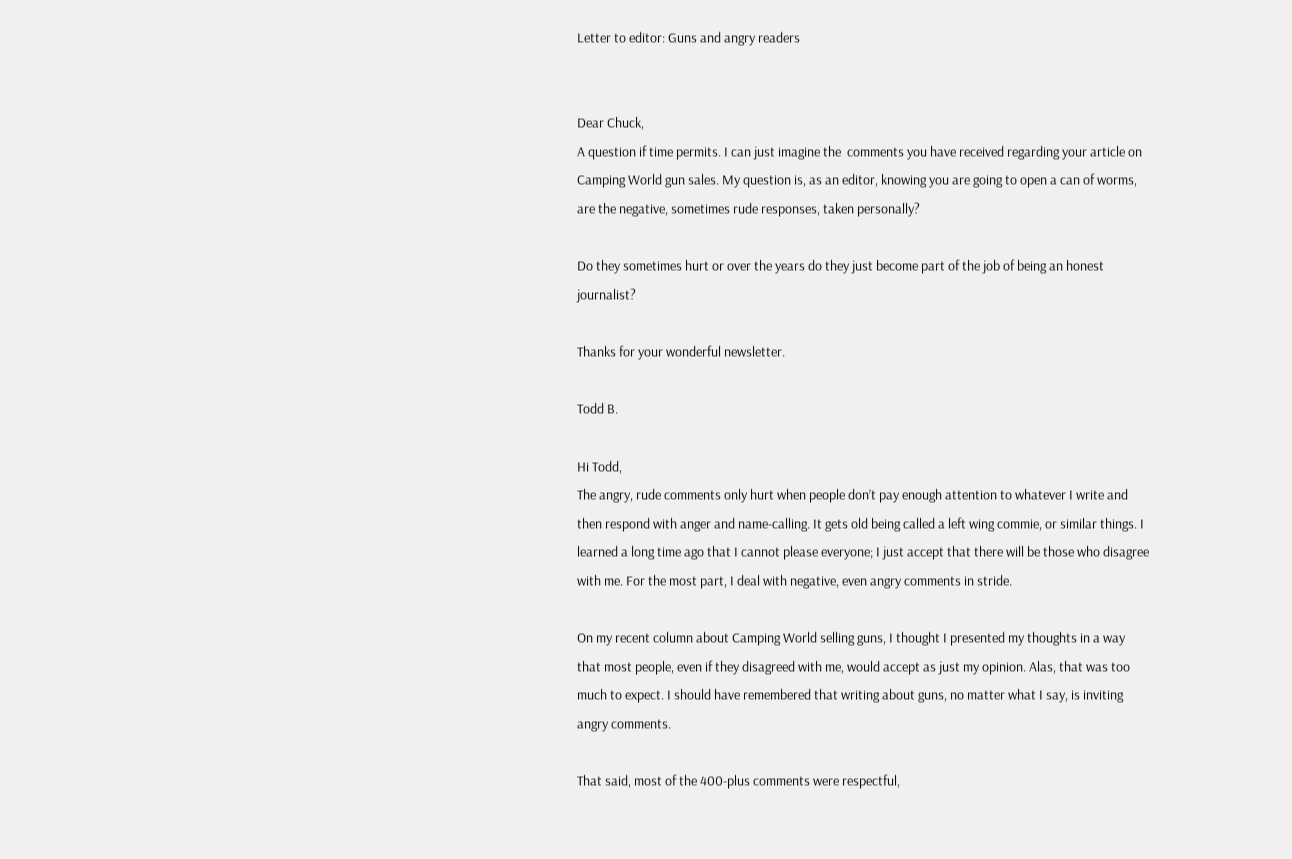Letter to editor: Guns and angry readers


Dear Chuck,
A question if time permits. I can just imagine the  comments you have received regarding your article on Camping World gun sales. My question is, as an editor, knowing you are going to open a can of worms, are the negative, sometimes rude responses, taken personally?

Do they sometimes hurt or over the years do they just become part of the job of being an honest journalist?

Thanks for your wonderful newsletter.

Todd B.

Hi Todd,
The angry, rude comments only hurt when people don’t pay enough attention to whatever I write and then respond with anger and name-calling. It gets old being called a left wing commie, or similar things. I learned a long time ago that I cannot please everyone; I just accept that there will be those who disagree with me. For the most part, I deal with negative, even angry comments in stride.

On my recent column about Camping World selling guns, I thought I presented my thoughts in a way that most people, even if they disagreed with me, would accept as just my opinion. Alas, that was too much to expect. I should have remembered that writing about guns, no matter what I say, is inviting angry comments.

That said, most of the 400-plus comments were respectful,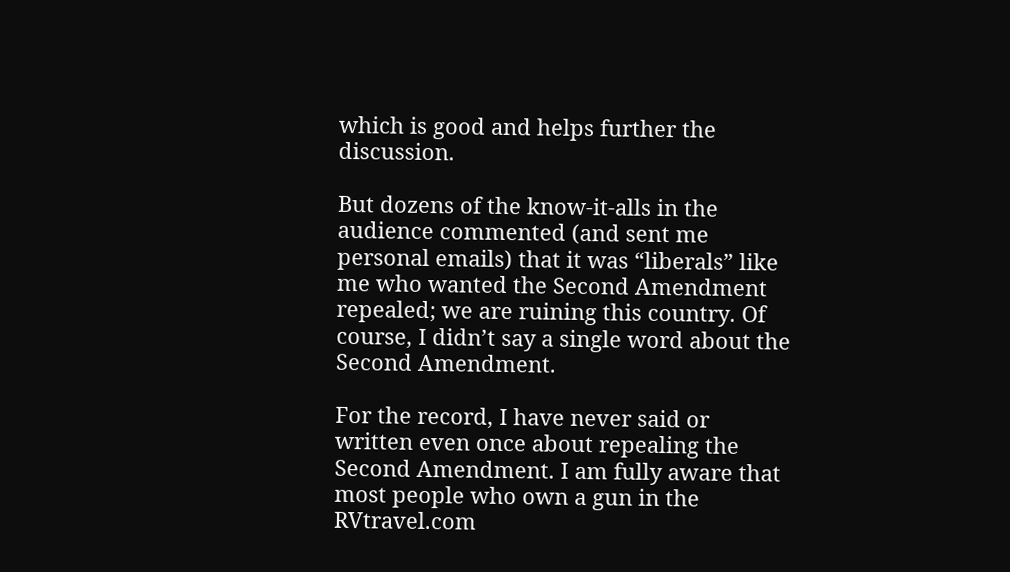which is good and helps further the discussion.

But dozens of the know-it-alls in the audience commented (and sent me personal emails) that it was “liberals” like me who wanted the Second Amendment repealed; we are ruining this country. Of course, I didn’t say a single word about the Second Amendment.

For the record, I have never said or written even once about repealing the Second Amendment. I am fully aware that most people who own a gun in the RVtravel.com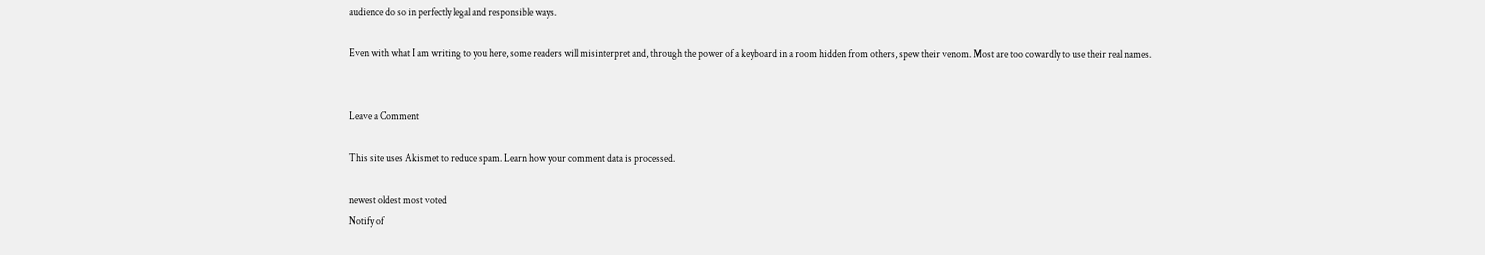audience do so in perfectly legal and responsible ways.

Even with what I am writing to you here, some readers will misinterpret and, through the power of a keyboard in a room hidden from others, spew their venom. Most are too cowardly to use their real names.


Leave a Comment

This site uses Akismet to reduce spam. Learn how your comment data is processed.

newest oldest most voted
Notify of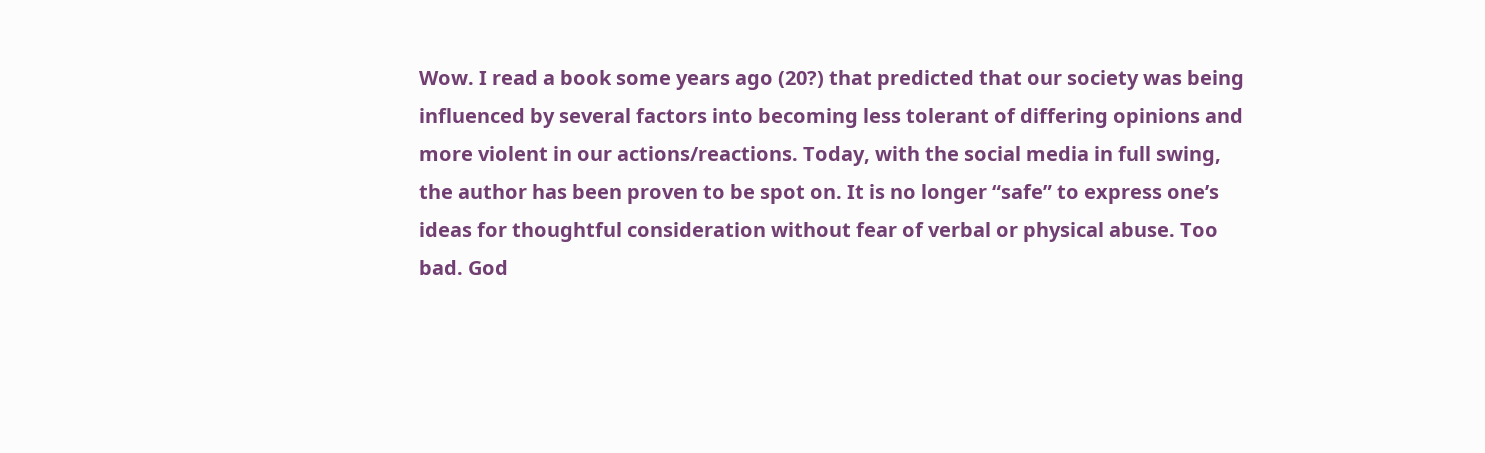Wow. I read a book some years ago (20?) that predicted that our society was being influenced by several factors into becoming less tolerant of differing opinions and more violent in our actions/reactions. Today, with the social media in full swing, the author has been proven to be spot on. It is no longer “safe” to express one’s ideas for thoughtful consideration without fear of verbal or physical abuse. Too bad. God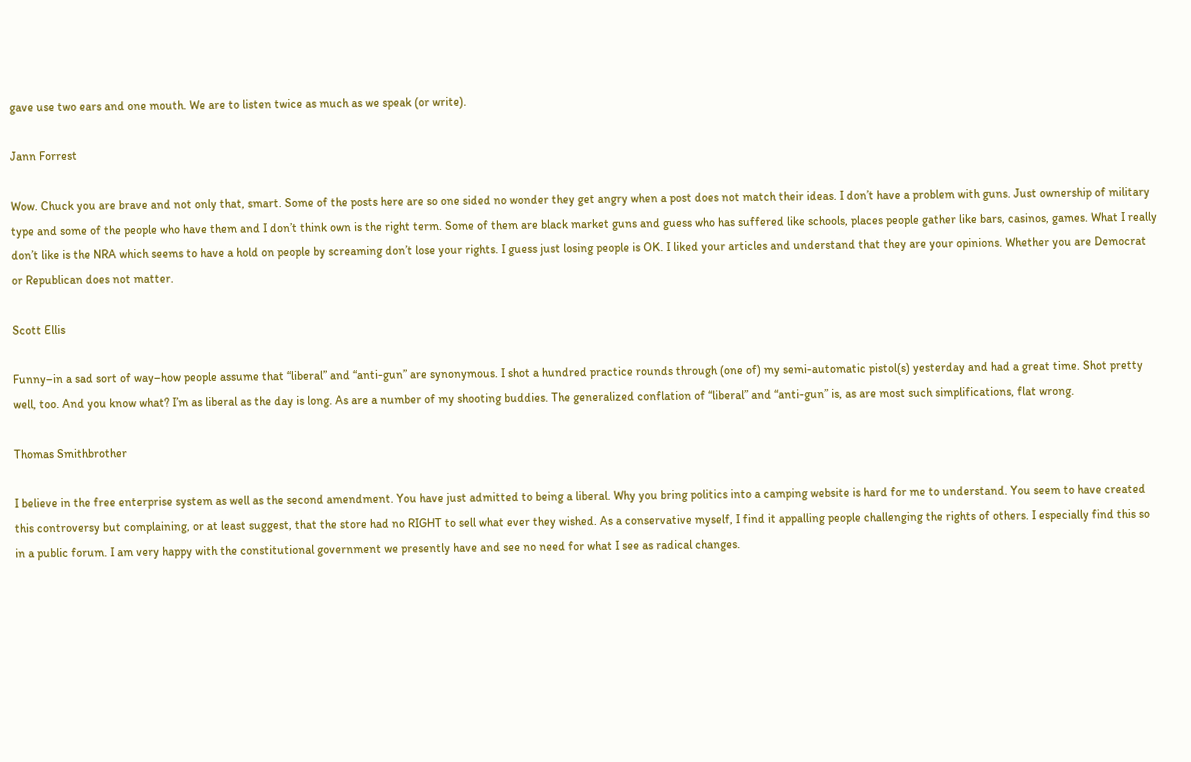gave use two ears and one mouth. We are to listen twice as much as we speak (or write).

Jann Forrest

Wow. Chuck you are brave and not only that, smart. Some of the posts here are so one sided no wonder they get angry when a post does not match their ideas. I don’t have a problem with guns. Just ownership of military type and some of the people who have them and I don’t think own is the right term. Some of them are black market guns and guess who has suffered like schools, places people gather like bars, casinos, games. What I really don’t like is the NRA which seems to have a hold on people by screaming don’t lose your rights. I guess just losing people is OK. I liked your articles and understand that they are your opinions. Whether you are Democrat or Republican does not matter.

Scott Ellis

Funny–in a sad sort of way–how people assume that “liberal” and “anti-gun” are synonymous. I shot a hundred practice rounds through (one of) my semi-automatic pistol(s) yesterday and had a great time. Shot pretty well, too. And you know what? I’m as liberal as the day is long. As are a number of my shooting buddies. The generalized conflation of “liberal” and “anti-gun” is, as are most such simplifications, flat wrong.

Thomas Smithbrother

I believe in the free enterprise system as well as the second amendment. You have just admitted to being a liberal. Why you bring politics into a camping website is hard for me to understand. You seem to have created this controversy but complaining, or at least suggest, that the store had no RIGHT to sell what ever they wished. As a conservative myself, I find it appalling people challenging the rights of others. I especially find this so in a public forum. I am very happy with the constitutional government we presently have and see no need for what I see as radical changes.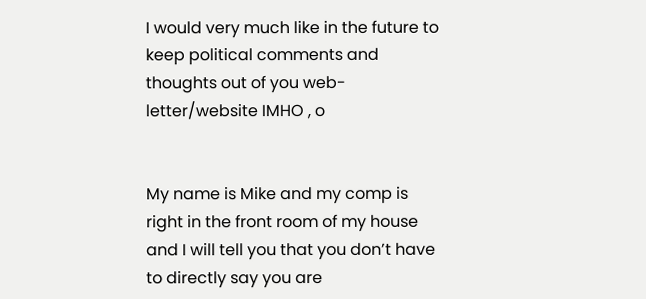I would very much like in the future to keep political comments and thoughts out of you web-letter/website IMHO , o


My name is Mike and my comp is right in the front room of my house and I will tell you that you don’t have to directly say you are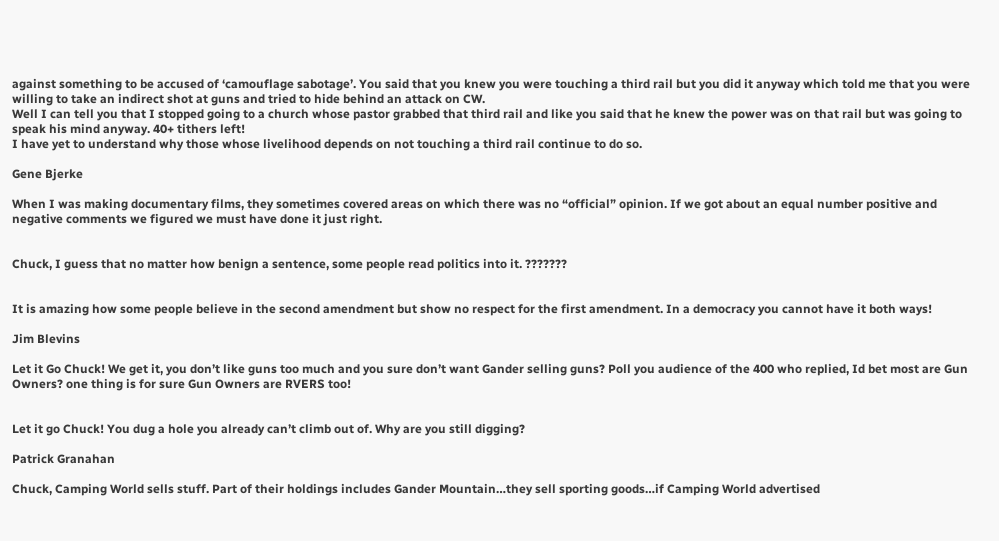against something to be accused of ‘camouflage sabotage’. You said that you knew you were touching a third rail but you did it anyway which told me that you were willing to take an indirect shot at guns and tried to hide behind an attack on CW.
Well I can tell you that I stopped going to a church whose pastor grabbed that third rail and like you said that he knew the power was on that rail but was going to speak his mind anyway. 40+ tithers left!
I have yet to understand why those whose livelihood depends on not touching a third rail continue to do so.

Gene Bjerke

When I was making documentary films, they sometimes covered areas on which there was no “official” opinion. If we got about an equal number positive and negative comments we figured we must have done it just right.


Chuck, I guess that no matter how benign a sentence, some people read politics into it. ???????


It is amazing how some people believe in the second amendment but show no respect for the first amendment. In a democracy you cannot have it both ways!

Jim Blevins

Let it Go Chuck! We get it, you don’t like guns too much and you sure don’t want Gander selling guns? Poll you audience of the 400 who replied, Id bet most are Gun Owners? one thing is for sure Gun Owners are RVERS too!


Let it go Chuck! You dug a hole you already can’t climb out of. Why are you still digging?

Patrick Granahan

Chuck, Camping World sells stuff. Part of their holdings includes Gander Mountain…they sell sporting goods…if Camping World advertised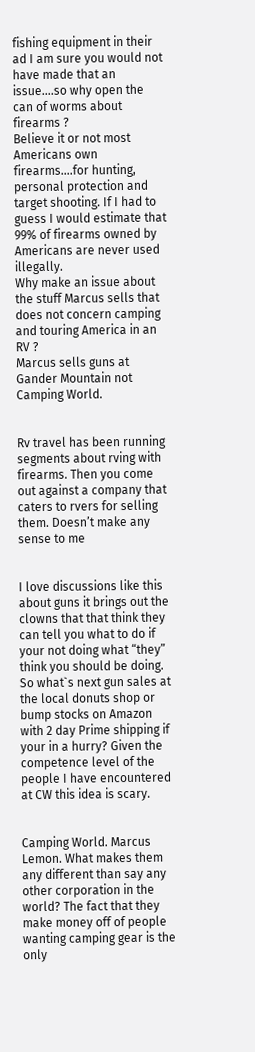fishing equipment in their ad I am sure you would not have made that an issue….so why open the can of worms about firearms ?
Believe it or not most Americans own firearms….for hunting, personal protection and target shooting. If I had to guess I would estimate that 99% of firearms owned by Americans are never used illegally.
Why make an issue about the stuff Marcus sells that does not concern camping and touring America in an RV ?
Marcus sells guns at Gander Mountain not Camping World.


Rv travel has been running segments about rving with firearms. Then you come out against a company that caters to rvers for selling them. Doesn’t make any sense to me


I love discussions like this about guns it brings out the clowns that that think they can tell you what to do if your not doing what “they” think you should be doing. So what`s next gun sales at the local donuts shop or bump stocks on Amazon with 2 day Prime shipping if your in a hurry? Given the competence level of the people I have encountered at CW this idea is scary.


Camping World. Marcus Lemon. What makes them any different than say any other corporation in the world? The fact that they make money off of people wanting camping gear is the only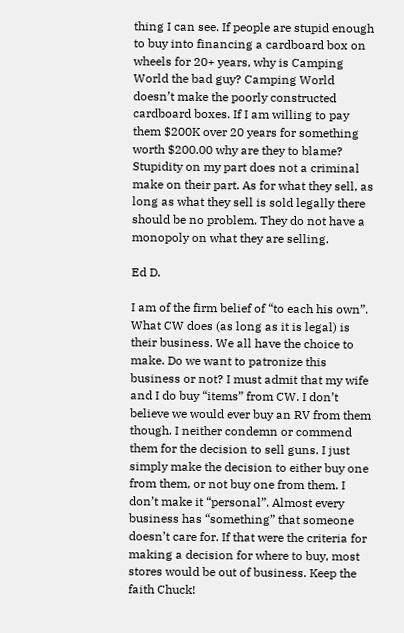thing I can see. If people are stupid enough to buy into financing a cardboard box on wheels for 20+ years, why is Camping World the bad guy? Camping World doesn’t make the poorly constructed cardboard boxes. If I am willing to pay them $200K over 20 years for something worth $200.00 why are they to blame? Stupidity on my part does not a criminal make on their part. As for what they sell, as long as what they sell is sold legally there should be no problem. They do not have a monopoly on what they are selling.

Ed D.

I am of the firm belief of “to each his own”. What CW does (as long as it is legal) is their business. We all have the choice to make. Do we want to patronize this business or not? I must admit that my wife and I do buy “items” from CW. I don’t believe we would ever buy an RV from them though. I neither condemn or commend them for the decision to sell guns. I just simply make the decision to either buy one from them, or not buy one from them. I don’t make it “personal”. Almost every business has “something” that someone doesn’t care for. If that were the criteria for making a decision for where to buy, most stores would be out of business. Keep the faith Chuck!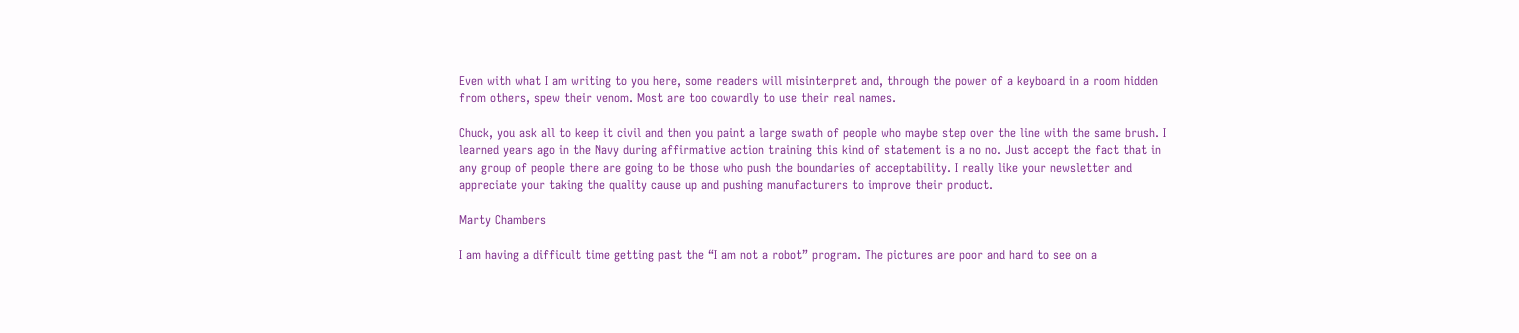Even with what I am writing to you here, some readers will misinterpret and, through the power of a keyboard in a room hidden from others, spew their venom. Most are too cowardly to use their real names.

Chuck, you ask all to keep it civil and then you paint a large swath of people who maybe step over the line with the same brush. I learned years ago in the Navy during affirmative action training this kind of statement is a no no. Just accept the fact that in any group of people there are going to be those who push the boundaries of acceptability. I really like your newsletter and appreciate your taking the quality cause up and pushing manufacturers to improve their product.

Marty Chambers

I am having a difficult time getting past the “I am not a robot” program. The pictures are poor and hard to see on a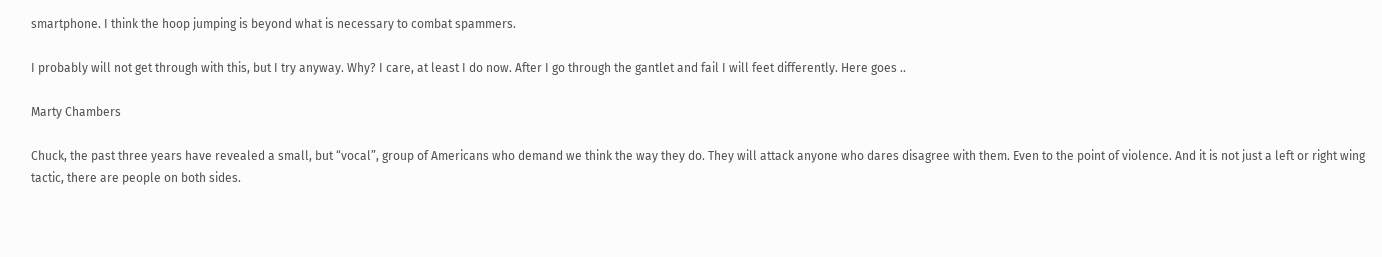smartphone. I think the hoop jumping is beyond what is necessary to combat spammers.

I probably will not get through with this, but I try anyway. Why? I care, at least I do now. After I go through the gantlet and fail I will feet differently. Here goes ..

Marty Chambers

Chuck, the past three years have revealed a small, but “vocal”, group of Americans who demand we think the way they do. They will attack anyone who dares disagree with them. Even to the point of violence. And it is not just a left or right wing tactic, there are people on both sides.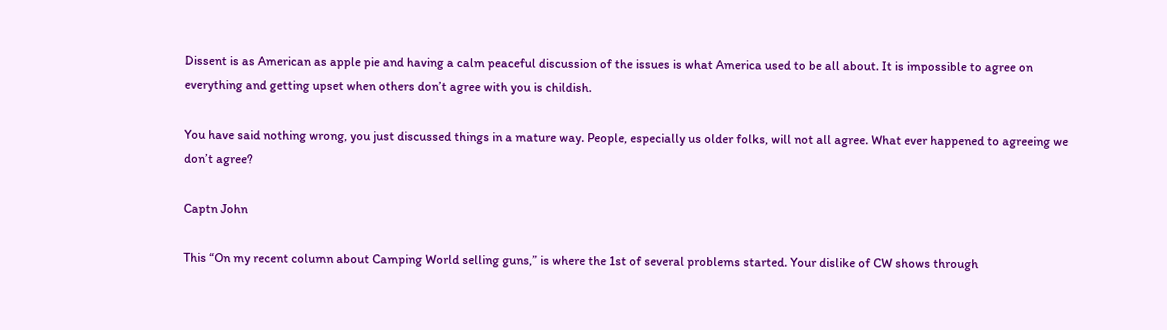Dissent is as American as apple pie and having a calm peaceful discussion of the issues is what America used to be all about. It is impossible to agree on everything and getting upset when others don’t agree with you is childish.

You have said nothing wrong, you just discussed things in a mature way. People, especially us older folks, will not all agree. What ever happened to agreeing we don’t agree?

Captn John

This “On my recent column about Camping World selling guns,” is where the 1st of several problems started. Your dislike of CW shows through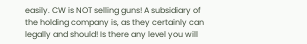easily. CW is NOT selling guns! A subsidiary of the holding company is, as they certainly can legally and should! Is there any level you will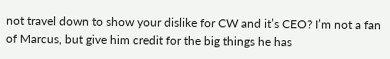not travel down to show your dislike for CW and it’s CEO? I’m not a fan of Marcus, but give him credit for the big things he has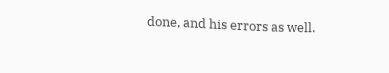done, and his errors as well.